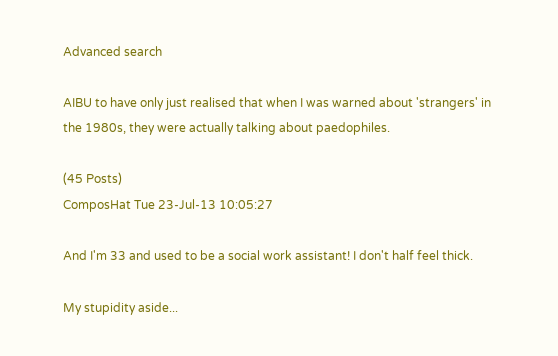Advanced search

AIBU to have only just realised that when I was warned about 'strangers' in the 1980s, they were actually talking about paedophiles.

(45 Posts)
ComposHat Tue 23-Jul-13 10:05:27

And I'm 33 and used to be a social work assistant! I don't half feel thick.

My stupidity aside...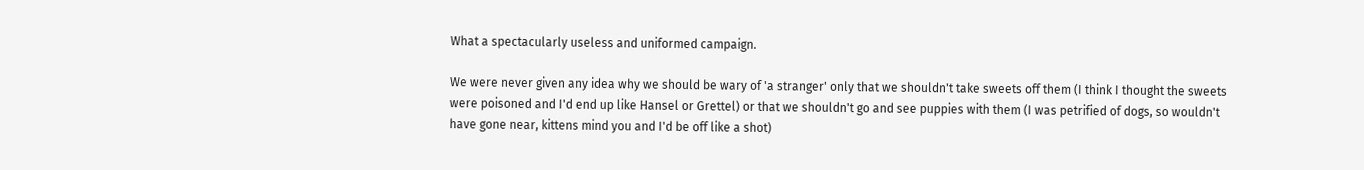What a spectacularly useless and uniformed campaign.

We were never given any idea why we should be wary of 'a stranger' only that we shouldn't take sweets off them (I think I thought the sweets were poisoned and I'd end up like Hansel or Grettel) or that we shouldn't go and see puppies with them (I was petrified of dogs, so wouldn't have gone near, kittens mind you and I'd be off like a shot)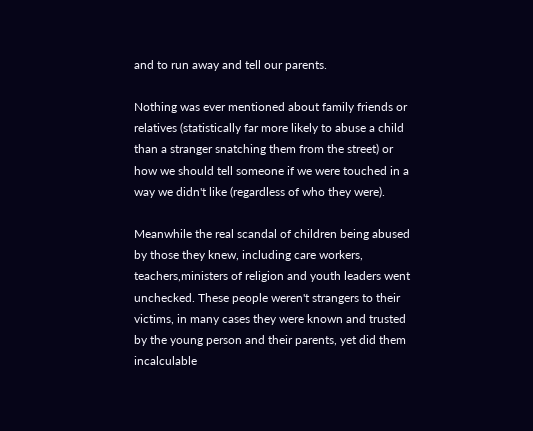and to run away and tell our parents.

Nothing was ever mentioned about family friends or relatives (statistically far more likely to abuse a child than a stranger snatching them from the street) or how we should tell someone if we were touched in a way we didn't like (regardless of who they were).

Meanwhile the real scandal of children being abused by those they knew, including care workers, teachers,ministers of religion and youth leaders went unchecked. These people weren't strangers to their victims, in many cases they were known and trusted by the young person and their parents, yet did them incalculable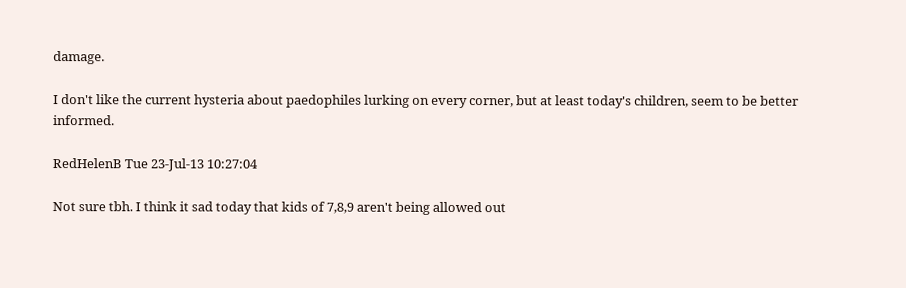damage.

I don't like the current hysteria about paedophiles lurking on every corner, but at least today's children, seem to be better informed.

RedHelenB Tue 23-Jul-13 10:27:04

Not sure tbh. I think it sad today that kids of 7,8,9 aren't being allowed out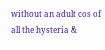without an adult cos of all the hysteria &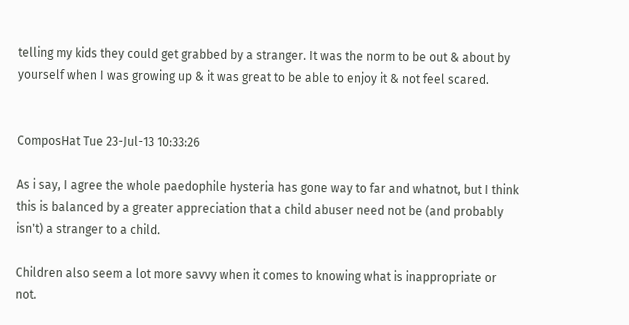telling my kids they could get grabbed by a stranger. It was the norm to be out & about by yourself when I was growing up & it was great to be able to enjoy it & not feel scared.


ComposHat Tue 23-Jul-13 10:33:26

As i say, I agree the whole paedophile hysteria has gone way to far and whatnot, but I think this is balanced by a greater appreciation that a child abuser need not be (and probably isn't) a stranger to a child.

Children also seem a lot more savvy when it comes to knowing what is inappropriate or not.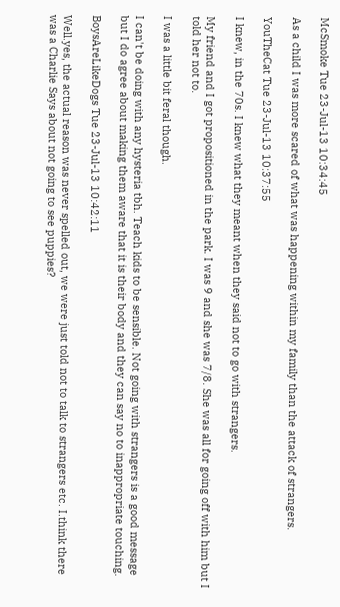McSmoke Tue 23-Jul-13 10:34:45

As a child I was more scared of what was happening within my family than the attack of strangers.

YouTheCat Tue 23-Jul-13 10:37:55

I knew, in the 70s. I knew what they meant when they said not to go with strangers.

My friend and I got propositioned in the park. I was 9 and she was 7/8. She was all for going off with him but I told her not to.

I was a little bit feral though.

I can't be doing with any hysteria tbh. Teach kids to be sensible. Not going with strangers is a good message but I do agree about making them aware that it is their body and they can say no to inappropriate touching.

BoysAreLikeDogs Tue 23-Jul-13 10:42:11

Well.yes, the actual reason was never spelled out, we were just told not to talk to strangers etc. I.think there was a Charlie Says about not going to see puppies?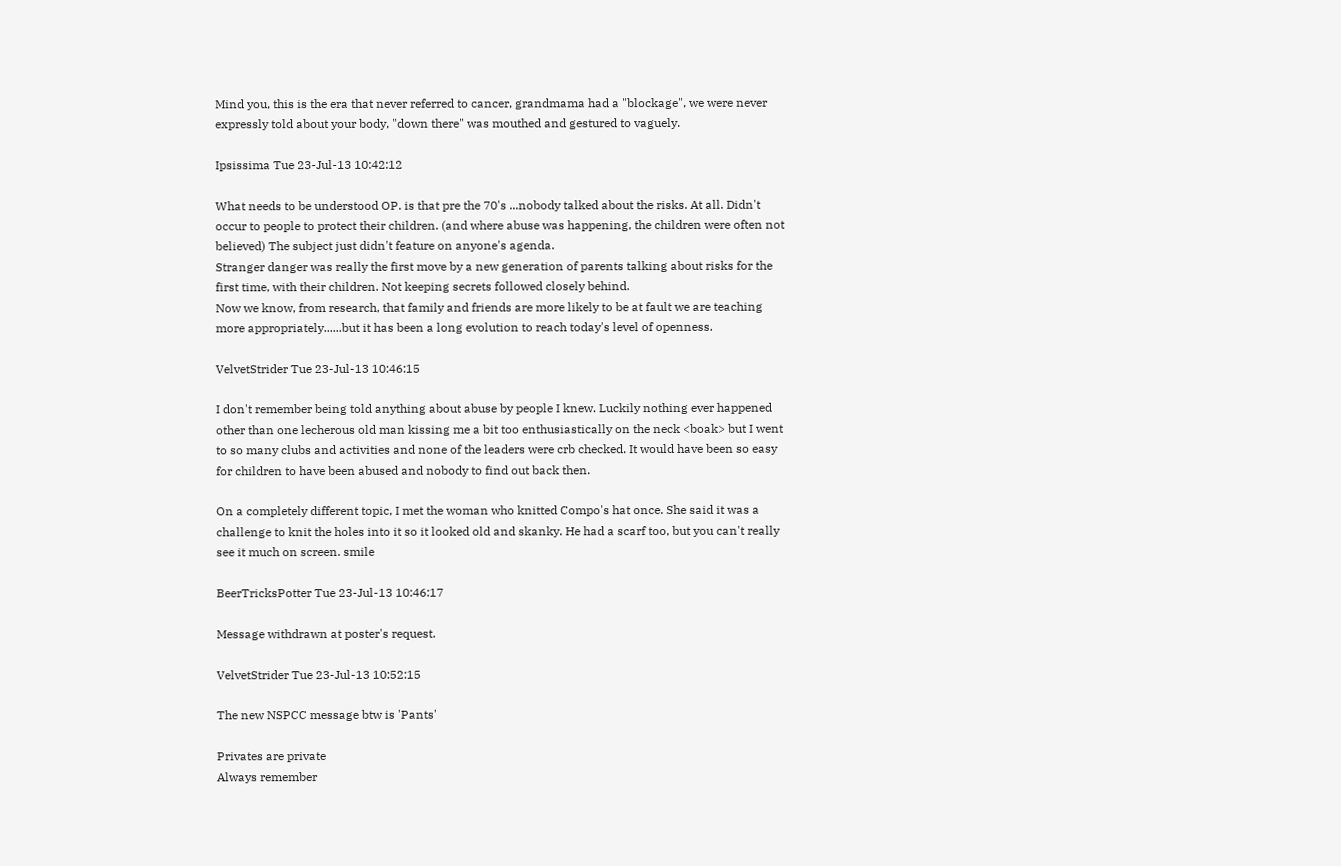Mind you, this is the era that never referred to cancer, grandmama had a "blockage", we were never expressly told about your body, "down there" was mouthed and gestured to vaguely.

Ipsissima Tue 23-Jul-13 10:42:12

What needs to be understood OP. is that pre the 70's ...nobody talked about the risks. At all. Didn't occur to people to protect their children. (and where abuse was happening, the children were often not believed) The subject just didn't feature on anyone's agenda.
Stranger danger was really the first move by a new generation of parents talking about risks for the first time, with their children. Not keeping secrets followed closely behind.
Now we know, from research, that family and friends are more likely to be at fault we are teaching more appropriately......but it has been a long evolution to reach today's level of openness.

VelvetStrider Tue 23-Jul-13 10:46:15

I don't remember being told anything about abuse by people I knew. Luckily nothing ever happened other than one lecherous old man kissing me a bit too enthusiastically on the neck <boak> but I went to so many clubs and activities and none of the leaders were crb checked. It would have been so easy for children to have been abused and nobody to find out back then.

On a completely different topic, I met the woman who knitted Compo's hat once. She said it was a challenge to knit the holes into it so it looked old and skanky. He had a scarf too, but you can't really see it much on screen. smile

BeerTricksPotter Tue 23-Jul-13 10:46:17

Message withdrawn at poster's request.

VelvetStrider Tue 23-Jul-13 10:52:15

The new NSPCC message btw is 'Pants'

Privates are private
Always remember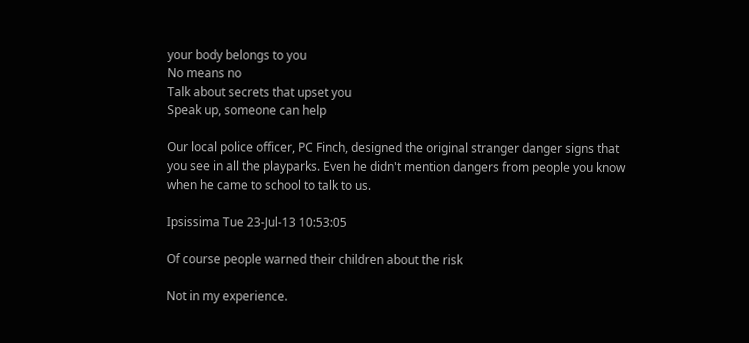your body belongs to you
No means no
Talk about secrets that upset you
Speak up, someone can help

Our local police officer, PC Finch, designed the original stranger danger signs that you see in all the playparks. Even he didn't mention dangers from people you know when he came to school to talk to us.

Ipsissima Tue 23-Jul-13 10:53:05

Of course people warned their children about the risk

Not in my experience.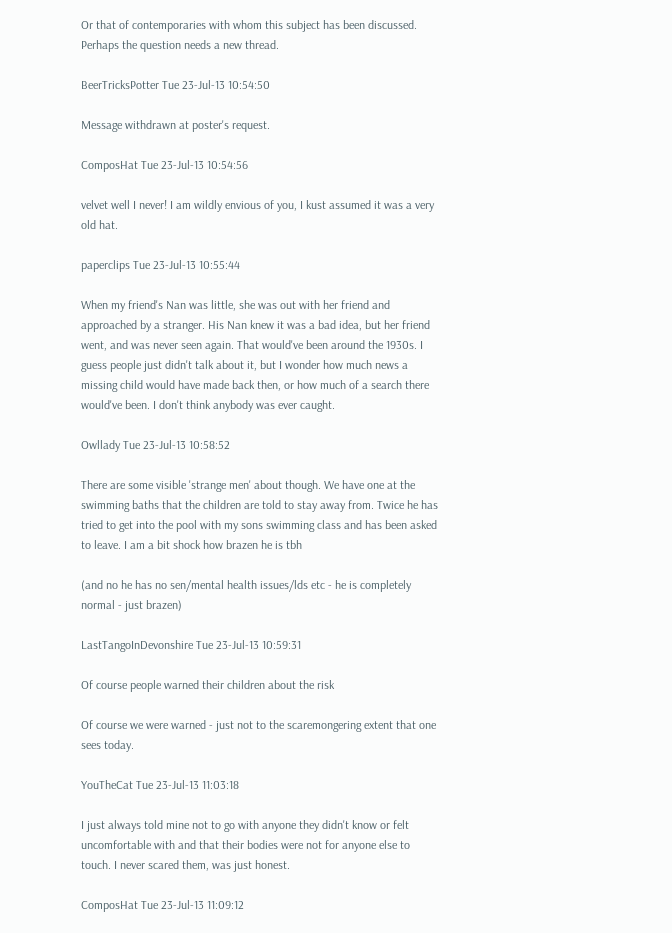Or that of contemporaries with whom this subject has been discussed.
Perhaps the question needs a new thread.

BeerTricksPotter Tue 23-Jul-13 10:54:50

Message withdrawn at poster's request.

ComposHat Tue 23-Jul-13 10:54:56

velvet well I never! I am wildly envious of you, I kust assumed it was a very old hat.

paperclips Tue 23-Jul-13 10:55:44

When my friend's Nan was little, she was out with her friend and approached by a stranger. His Nan knew it was a bad idea, but her friend went, and was never seen again. That would've been around the 1930s. I guess people just didn't talk about it, but I wonder how much news a missing child would have made back then, or how much of a search there would've been. I don't think anybody was ever caught.

Owllady Tue 23-Jul-13 10:58:52

There are some visible 'strange men' about though. We have one at the swimming baths that the children are told to stay away from. Twice he has tried to get into the pool with my sons swimming class and has been asked to leave. I am a bit shock how brazen he is tbh

(and no he has no sen/mental health issues/lds etc - he is completely normal - just brazen)

LastTangoInDevonshire Tue 23-Jul-13 10:59:31

Of course people warned their children about the risk

Of course we were warned - just not to the scaremongering extent that one sees today.

YouTheCat Tue 23-Jul-13 11:03:18

I just always told mine not to go with anyone they didn't know or felt uncomfortable with and that their bodies were not for anyone else to touch. I never scared them, was just honest.

ComposHat Tue 23-Jul-13 11:09:12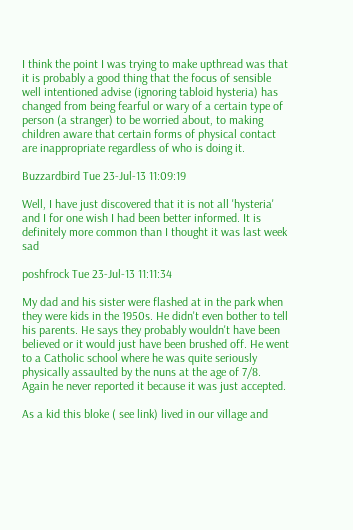I think the point I was trying to make upthread was that it is probably a good thing that the focus of sensible well intentioned advise (ignoring tabloid hysteria) has changed from being fearful or wary of a certain type of person (a stranger) to be worried about, to making children aware that certain forms of physical contact are inappropriate regardless of who is doing it.

Buzzardbird Tue 23-Jul-13 11:09:19

Well, I have just discovered that it is not all 'hysteria' and I for one wish I had been better informed. It is definitely more common than I thought it was last week sad

poshfrock Tue 23-Jul-13 11:11:34

My dad and his sister were flashed at in the park when they were kids in the 1950s. He didn't even bother to tell his parents. He says they probably wouldn't have been believed or it would just have been brushed off. He went to a Catholic school where he was quite seriously physically assaulted by the nuns at the age of 7/8. Again he never reported it because it was just accepted.

As a kid this bloke ( see link) lived in our village and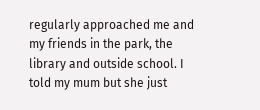regularly approached me and my friends in the park, the library and outside school. I told my mum but she just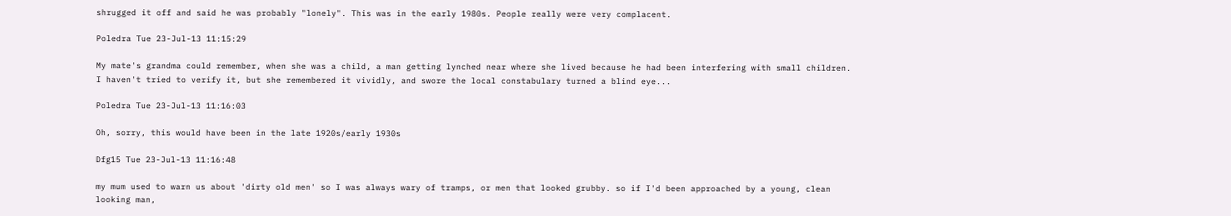shrugged it off and said he was probably "lonely". This was in the early 1980s. People really were very complacent.

Poledra Tue 23-Jul-13 11:15:29

My mate's grandma could remember, when she was a child, a man getting lynched near where she lived because he had been interfering with small children. I haven't tried to verify it, but she remembered it vividly, and swore the local constabulary turned a blind eye...

Poledra Tue 23-Jul-13 11:16:03

Oh, sorry, this would have been in the late 1920s/early 1930s

Dfg15 Tue 23-Jul-13 11:16:48

my mum used to warn us about 'dirty old men' so I was always wary of tramps, or men that looked grubby. so if I'd been approached by a young, clean looking man,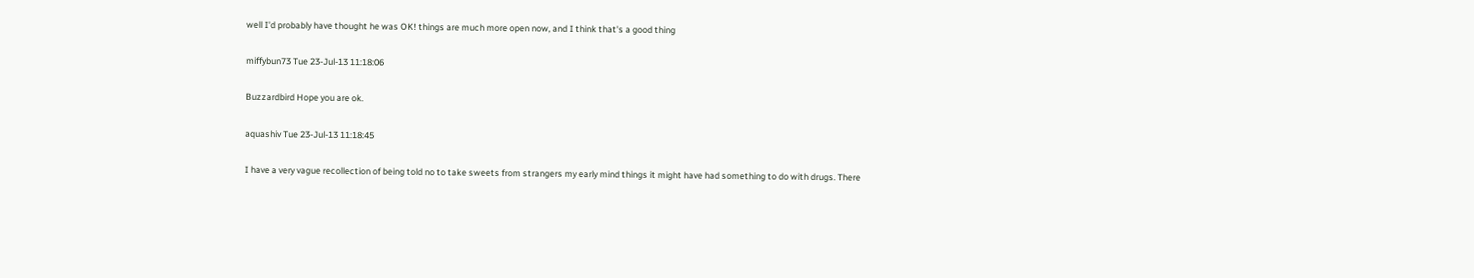well I'd probably have thought he was OK! things are much more open now, and I think that's a good thing

miffybun73 Tue 23-Jul-13 11:18:06

Buzzardbird Hope you are ok.

aquashiv Tue 23-Jul-13 11:18:45

I have a very vague recollection of being told no to take sweets from strangers my early mind things it might have had something to do with drugs. There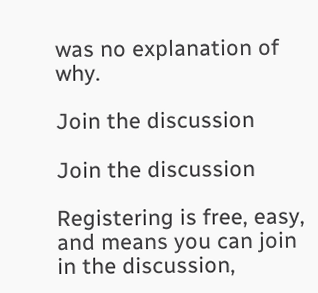was no explanation of why.

Join the discussion

Join the discussion

Registering is free, easy, and means you can join in the discussion,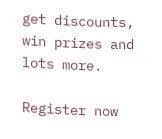get discounts, win prizes and lots more.

Register now